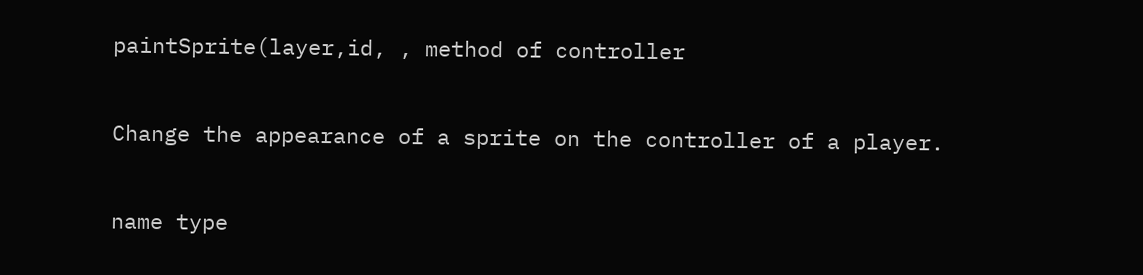paintSprite(layer,id, , method of controller

Change the appearance of a sprite on the controller of a player.

name type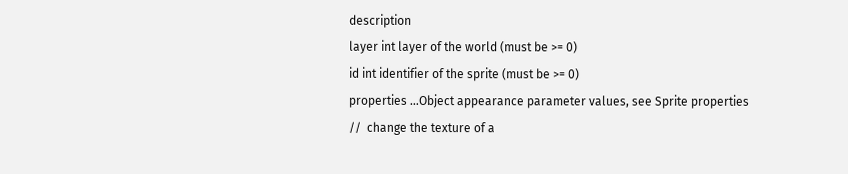description
layer int layer of the world (must be >= 0)
id int identifier of the sprite (must be >= 0)
properties …Object appearance parameter values, see Sprite properties
//  change the texture of a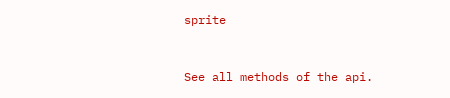sprite


See all methods of the api.